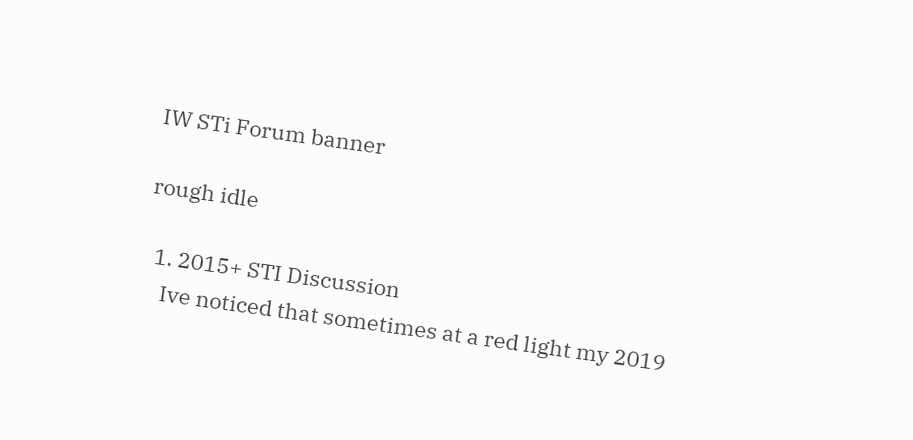IW STi Forum banner

rough idle

  1. 2015+ STI Discussion
    Ive noticed that sometimes at a red light my 2019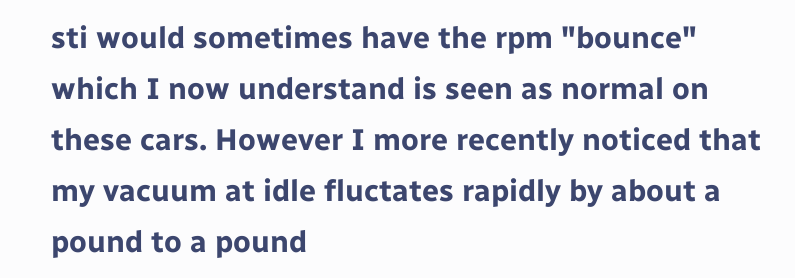sti would sometimes have the rpm "bounce" which I now understand is seen as normal on these cars. However I more recently noticed that my vacuum at idle fluctates rapidly by about a pound to a pound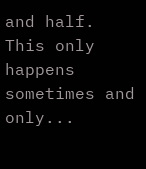and half. This only happens sometimes and only...